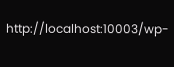http://localhost:10003/wp-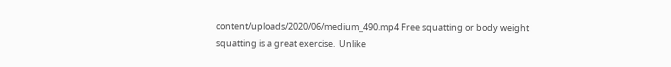content/uploads/2020/06/medium_490.mp4 Free squatting or body weight squatting is a great exercise.  Unlike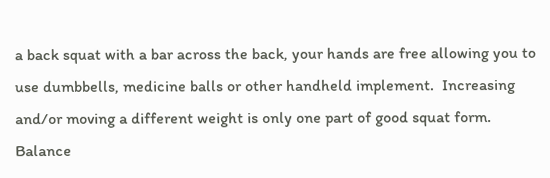a back squat with a bar across the back, your hands are free allowing you to use dumbbells, medicine balls or other handheld implement.  Increasing and/or moving a different weight is only one part of good squat form.  Balance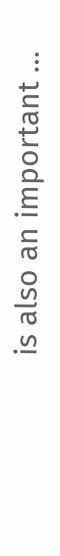is also an important …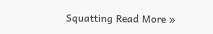Squatting Read More »